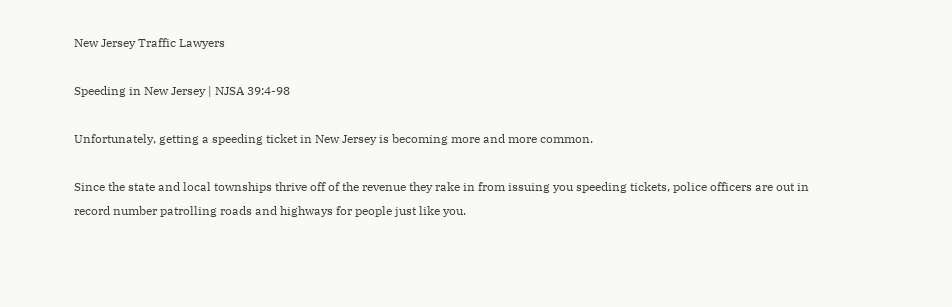New Jersey Traffic Lawyers

Speeding in New Jersey | NJSA 39:4-98

Unfortunately, getting a speeding ticket in New Jersey is becoming more and more common.

Since the state and local townships thrive off of the revenue they rake in from issuing you speeding tickets, police officers are out in record number patrolling roads and highways for people just like you.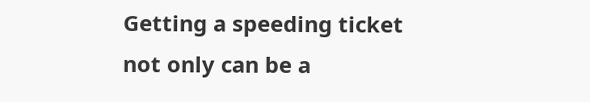Getting a speeding ticket not only can be a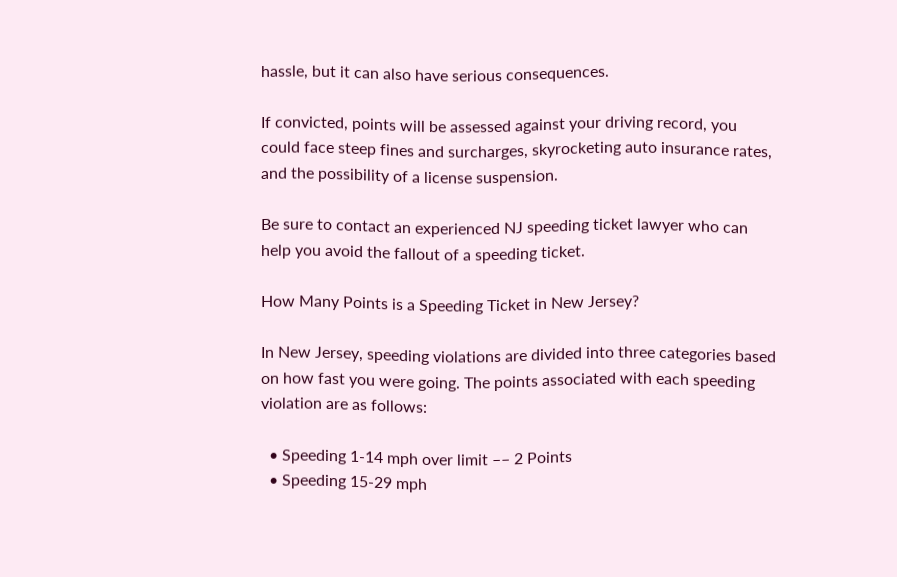hassle, but it can also have serious consequences.

If convicted, points will be assessed against your driving record, you could face steep fines and surcharges, skyrocketing auto insurance rates, and the possibility of a license suspension.

Be sure to contact an experienced NJ speeding ticket lawyer who can help you avoid the fallout of a speeding ticket.

How Many Points is a Speeding Ticket in New Jersey?

In New Jersey, speeding violations are divided into three categories based on how fast you were going. The points associated with each speeding violation are as follows:

  • Speeding 1-14 mph over limit –– 2 Points
  • Speeding 15-29 mph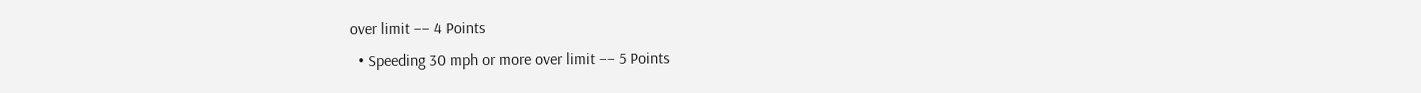over limit –– 4 Points
  • Speeding 30 mph or more over limit –– 5 Points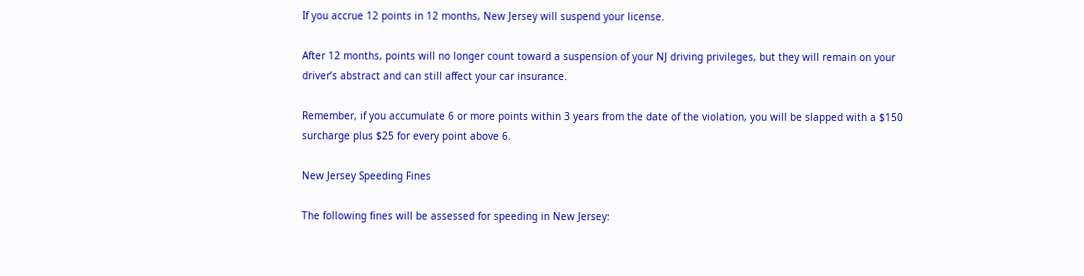If you accrue 12 points in 12 months, New Jersey will suspend your license.

After 12 months, points will no longer count toward a suspension of your NJ driving privileges, but they will remain on your driver’s abstract and can still affect your car insurance.

Remember, if you accumulate 6 or more points within 3 years from the date of the violation, you will be slapped with a $150 surcharge plus $25 for every point above 6.

New Jersey Speeding Fines

The following fines will be assessed for speeding in New Jersey: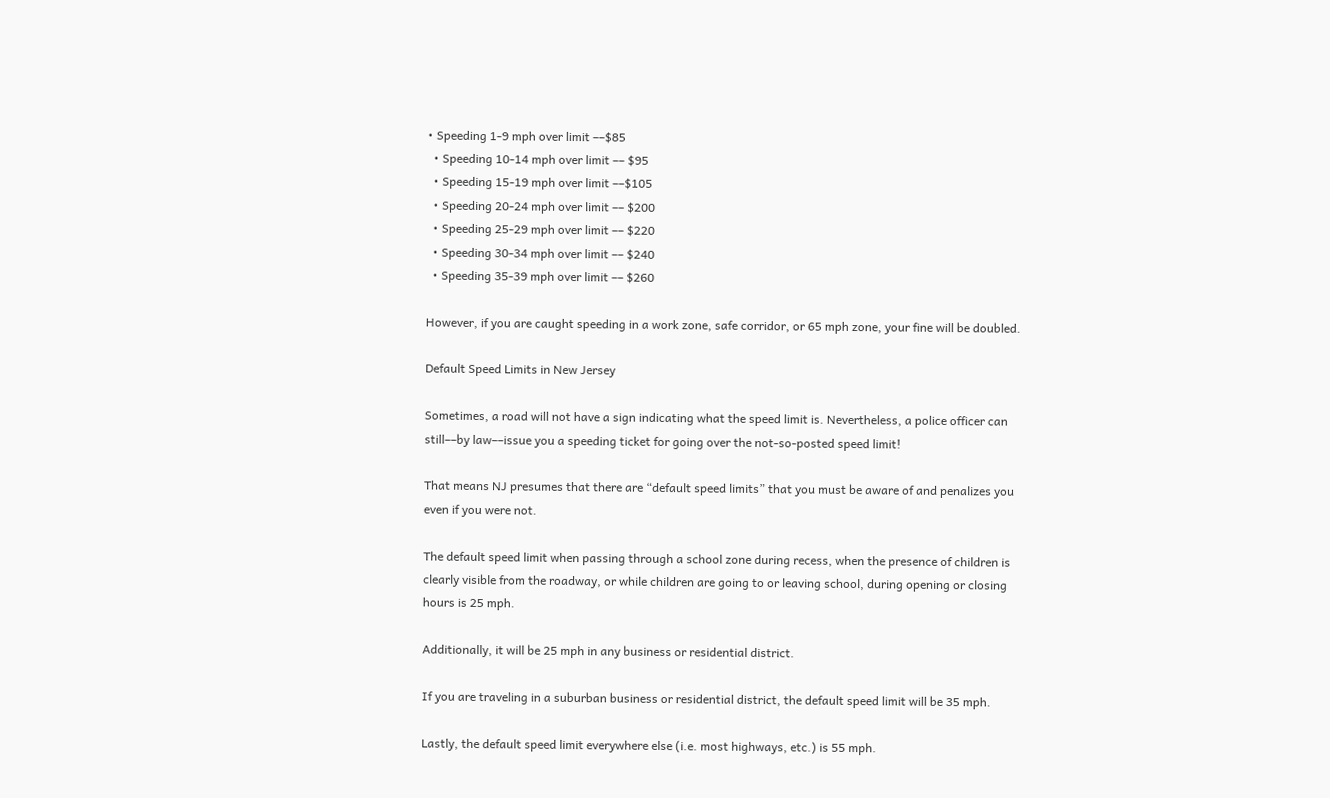• Speeding 1-9 mph over limit ––$85
  • Speeding 10-14 mph over limit –– $95
  • Speeding 15-19 mph over limit ––$105
  • Speeding 20-24 mph over limit –– $200
  • Speeding 25-29 mph over limit –– $220
  • Speeding 30-34 mph over limit –– $240
  • Speeding 35-39 mph over limit –– $260

However, if you are caught speeding in a work zone, safe corridor, or 65 mph zone, your fine will be doubled.

Default Speed Limits in New Jersey

Sometimes, a road will not have a sign indicating what the speed limit is. Nevertheless, a police officer can still––by law––issue you a speeding ticket for going over the not-so-posted speed limit!

That means NJ presumes that there are “default speed limits” that you must be aware of and penalizes you even if you were not.

The default speed limit when passing through a school zone during recess, when the presence of children is clearly visible from the roadway, or while children are going to or leaving school, during opening or closing hours is 25 mph.

Additionally, it will be 25 mph in any business or residential district.

If you are traveling in a suburban business or residential district, the default speed limit will be 35 mph.

Lastly, the default speed limit everywhere else (i.e. most highways, etc.) is 55 mph.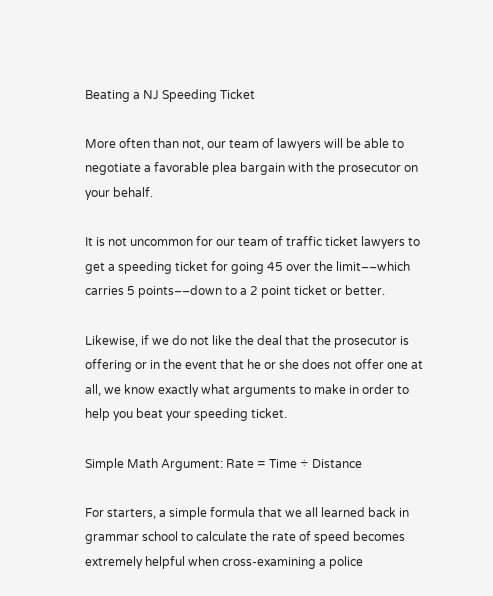Beating a NJ Speeding Ticket

More often than not, our team of lawyers will be able to negotiate a favorable plea bargain with the prosecutor on your behalf.

It is not uncommon for our team of traffic ticket lawyers to get a speeding ticket for going 45 over the limit––which carries 5 points––down to a 2 point ticket or better.

Likewise, if we do not like the deal that the prosecutor is offering or in the event that he or she does not offer one at all, we know exactly what arguments to make in order to help you beat your speeding ticket.

Simple Math Argument: Rate = Time ÷ Distance

For starters, a simple formula that we all learned back in grammar school to calculate the rate of speed becomes extremely helpful when cross-examining a police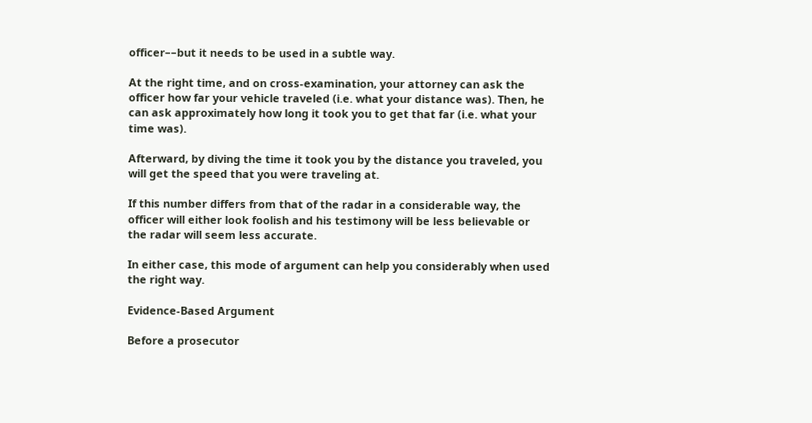officer––but it needs to be used in a subtle way.

At the right time, and on cross-examination, your attorney can ask the officer how far your vehicle traveled (i.e. what your distance was). Then, he can ask approximately how long it took you to get that far (i.e. what your time was).

Afterward, by diving the time it took you by the distance you traveled, you will get the speed that you were traveling at.

If this number differs from that of the radar in a considerable way, the officer will either look foolish and his testimony will be less believable or the radar will seem less accurate.

In either case, this mode of argument can help you considerably when used the right way.

Evidence-Based Argument

Before a prosecutor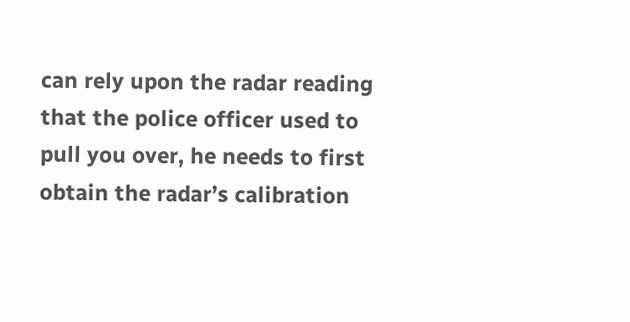can rely upon the radar reading that the police officer used to pull you over, he needs to first obtain the radar’s calibration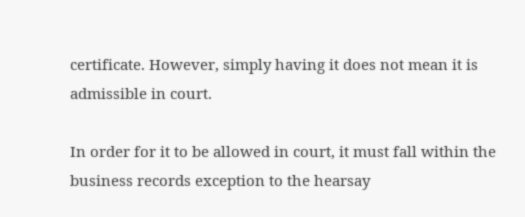certificate. However, simply having it does not mean it is admissible in court.

In order for it to be allowed in court, it must fall within the business records exception to the hearsay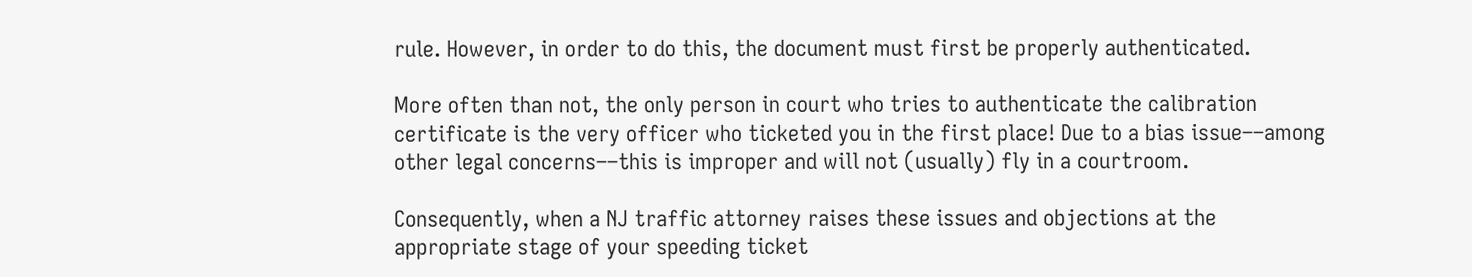rule. However, in order to do this, the document must first be properly authenticated.

More often than not, the only person in court who tries to authenticate the calibration certificate is the very officer who ticketed you in the first place! Due to a bias issue––among other legal concerns––this is improper and will not (usually) fly in a courtroom.

Consequently, when a NJ traffic attorney raises these issues and objections at the appropriate stage of your speeding ticket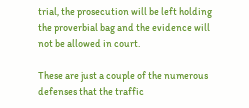trial, the prosecution will be left holding the proverbial bag and the evidence will not be allowed in court.

These are just a couple of the numerous defenses that the traffic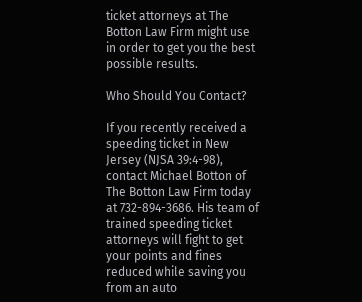ticket attorneys at The Botton Law Firm might use in order to get you the best possible results.

Who Should You Contact?

If you recently received a speeding ticket in New Jersey (NJSA 39:4-98), contact Michael Botton of The Botton Law Firm today at 732-894-3686. His team of trained speeding ticket attorneys will fight to get your points and fines reduced while saving you from an auto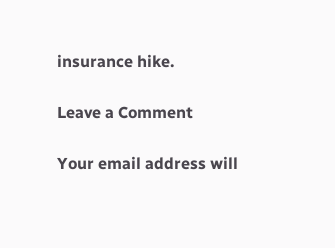insurance hike.

Leave a Comment

Your email address will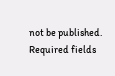not be published. Required fields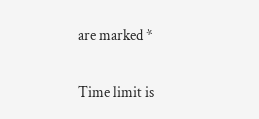are marked *

Time limit is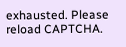exhausted. Please reload CAPTCHA.